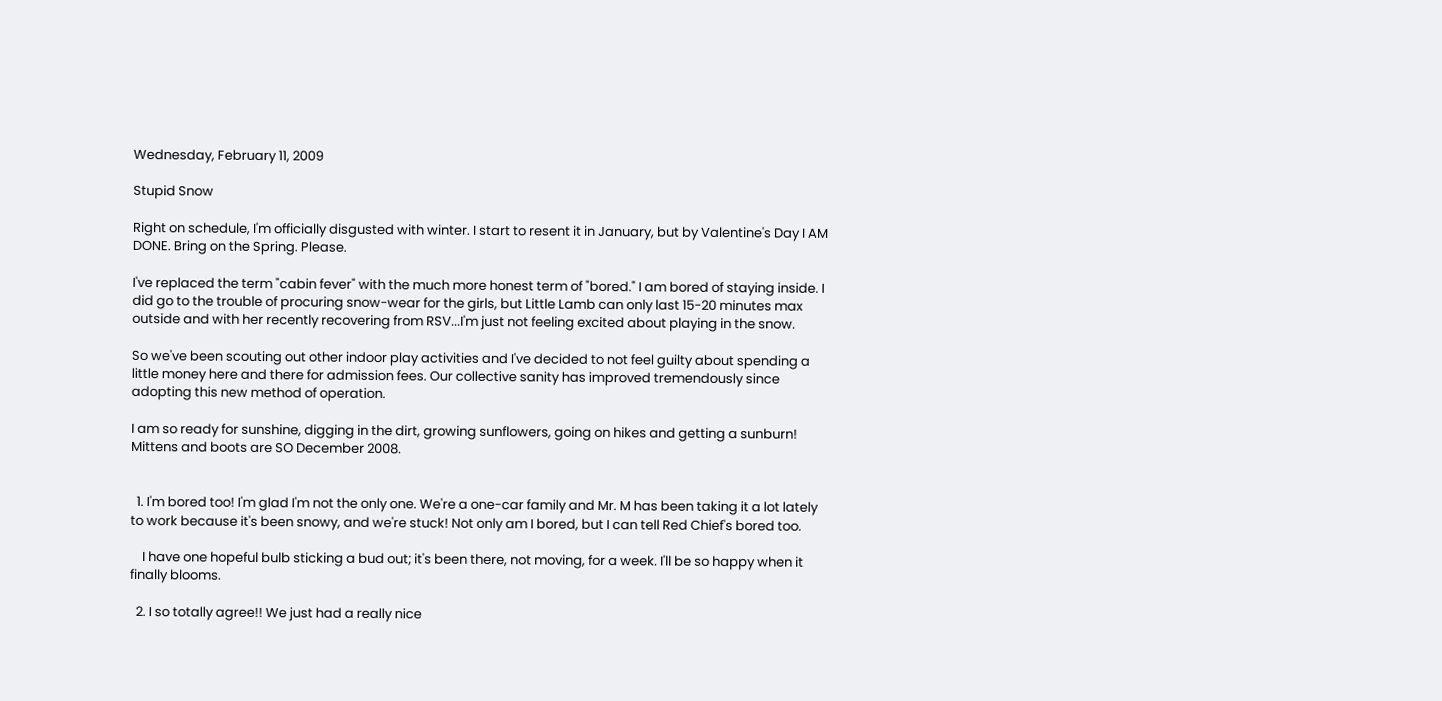Wednesday, February 11, 2009

Stupid Snow

Right on schedule, I'm officially disgusted with winter. I start to resent it in January, but by Valentine's Day I AM DONE. Bring on the Spring. Please.

I've replaced the term "cabin fever" with the much more honest term of "bored." I am bored of staying inside. I did go to the trouble of procuring snow-wear for the girls, but Little Lamb can only last 15-20 minutes max outside and with her recently recovering from RSV...I'm just not feeling excited about playing in the snow.

So we've been scouting out other indoor play activities and I've decided to not feel guilty about spending a little money here and there for admission fees. Our collective sanity has improved tremendously since adopting this new method of operation.

I am so ready for sunshine, digging in the dirt, growing sunflowers, going on hikes and getting a sunburn! Mittens and boots are SO December 2008.


  1. I'm bored too! I'm glad I'm not the only one. We're a one-car family and Mr. M has been taking it a lot lately to work because it's been snowy, and we're stuck! Not only am I bored, but I can tell Red Chief's bored too.

    I have one hopeful bulb sticking a bud out; it's been there, not moving, for a week. I'll be so happy when it finally blooms.

  2. I so totally agree!! We just had a really nice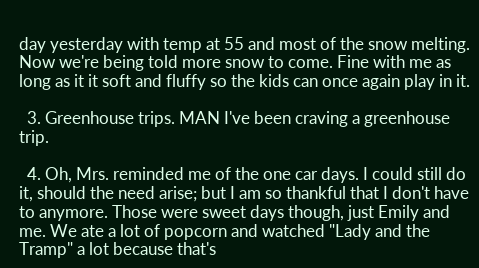day yesterday with temp at 55 and most of the snow melting. Now we're being told more snow to come. Fine with me as long as it it soft and fluffy so the kids can once again play in it.

  3. Greenhouse trips. MAN I've been craving a greenhouse trip.

  4. Oh, Mrs. reminded me of the one car days. I could still do it, should the need arise; but I am so thankful that I don't have to anymore. Those were sweet days though, just Emily and me. We ate a lot of popcorn and watched "Lady and the Tramp" a lot because that's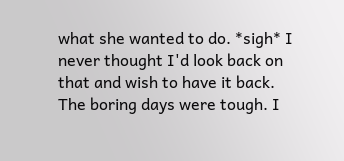what she wanted to do. *sigh* I never thought I'd look back on that and wish to have it back. The boring days were tough. I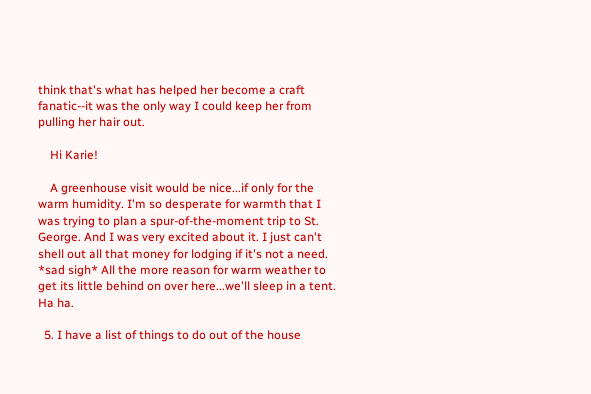think that's what has helped her become a craft fanatic--it was the only way I could keep her from pulling her hair out.

    Hi Karie!

    A greenhouse visit would be nice...if only for the warm humidity. I'm so desperate for warmth that I was trying to plan a spur-of-the-moment trip to St. George. And I was very excited about it. I just can't shell out all that money for lodging if it's not a need. *sad sigh* All the more reason for warm weather to get its little behind on over here...we'll sleep in a tent. Ha ha.

  5. I have a list of things to do out of the house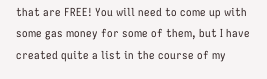that are FREE! You will need to come up with some gas money for some of them, but I have created quite a list in the course of my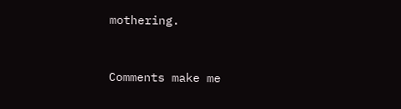mothering.


Comments make me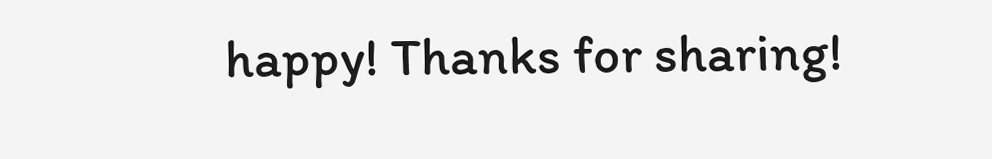happy! Thanks for sharing!